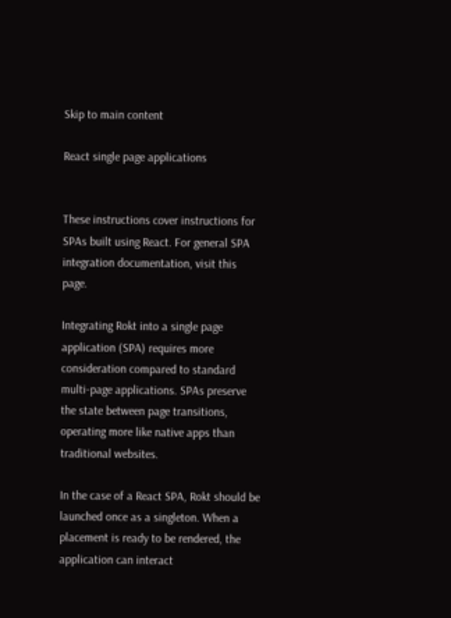Skip to main content

React single page applications


These instructions cover instructions for SPAs built using React. For general SPA integration documentation, visit this page.

Integrating Rokt into a single page application (SPA) requires more consideration compared to standard multi-page applications. SPAs preserve the state between page transitions, operating more like native apps than traditional websites.

In the case of a React SPA, Rokt should be launched once as a singleton. When a placement is ready to be rendered, the application can interact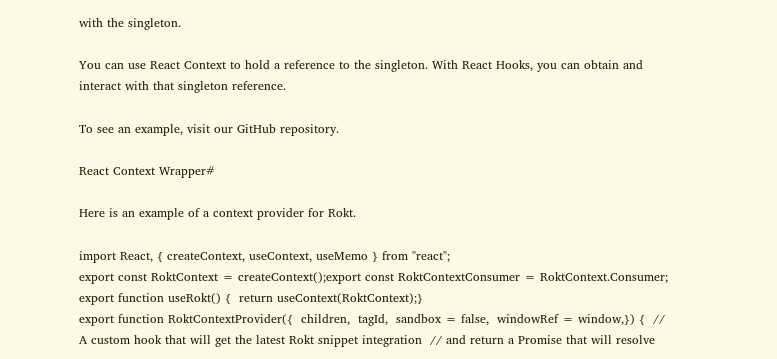with the singleton.

You can use React Context to hold a reference to the singleton. With React Hooks, you can obtain and interact with that singleton reference.

To see an example, visit our GitHub repository.

React Context Wrapper#

Here is an example of a context provider for Rokt.

import React, { createContext, useContext, useMemo } from "react";
export const RoktContext = createContext();export const RoktContextConsumer = RoktContext.Consumer;
export function useRokt() {  return useContext(RoktContext);}
export function RoktContextProvider({  children,  tagId,  sandbox = false,  windowRef = window,}) {  // A custom hook that will get the latest Rokt snippet integration  // and return a Promise that will resolve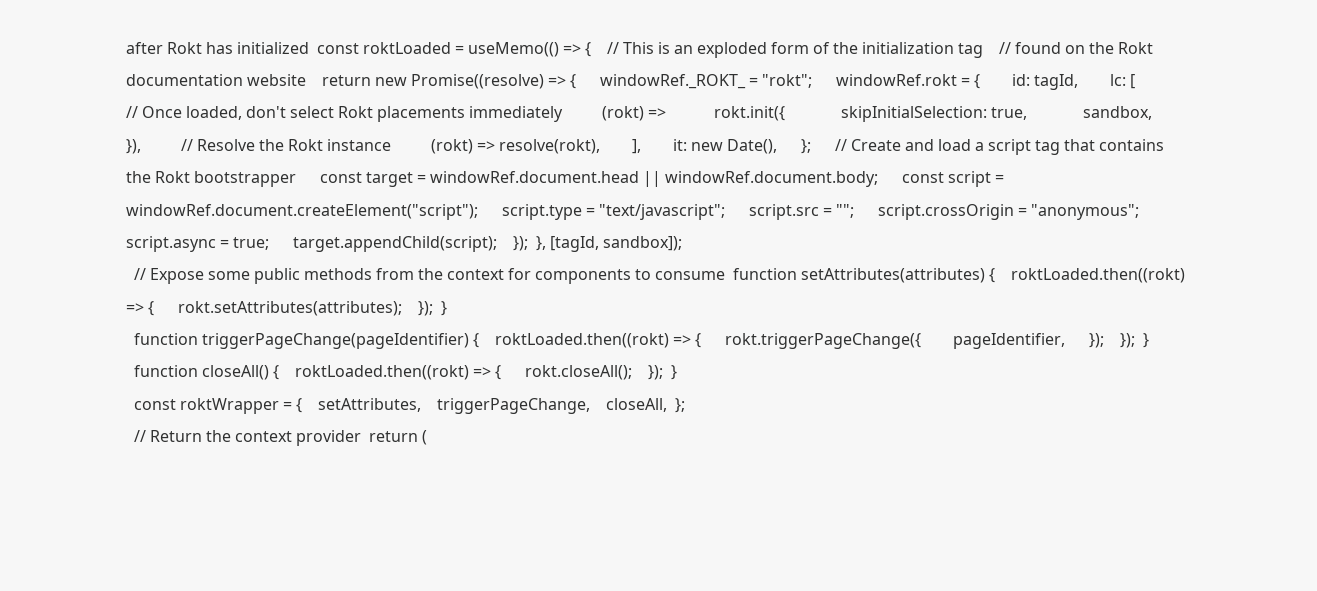after Rokt has initialized  const roktLoaded = useMemo(() => {    // This is an exploded form of the initialization tag    // found on the Rokt documentation website    return new Promise((resolve) => {      windowRef._ROKT_ = "rokt";      windowRef.rokt = {        id: tagId,        lc: [          // Once loaded, don't select Rokt placements immediately          (rokt) =>            rokt.init({              skipInitialSelection: true,              sandbox,            }),          // Resolve the Rokt instance          (rokt) => resolve(rokt),        ],        it: new Date(),      };      // Create and load a script tag that contains the Rokt bootstrapper      const target = windowRef.document.head || windowRef.document.body;      const script = windowRef.document.createElement("script");      script.type = "text/javascript";      script.src = "";      script.crossOrigin = "anonymous";      script.async = true;      target.appendChild(script);    });  }, [tagId, sandbox]);
  // Expose some public methods from the context for components to consume  function setAttributes(attributes) {    roktLoaded.then((rokt) => {      rokt.setAttributes(attributes);    });  }
  function triggerPageChange(pageIdentifier) {    roktLoaded.then((rokt) => {      rokt.triggerPageChange({        pageIdentifier,      });    });  }
  function closeAll() {    roktLoaded.then((rokt) => {      rokt.closeAll();    });  }
  const roktWrapper = {    setAttributes,    triggerPageChange,    closeAll,  };
  // Return the context provider  return (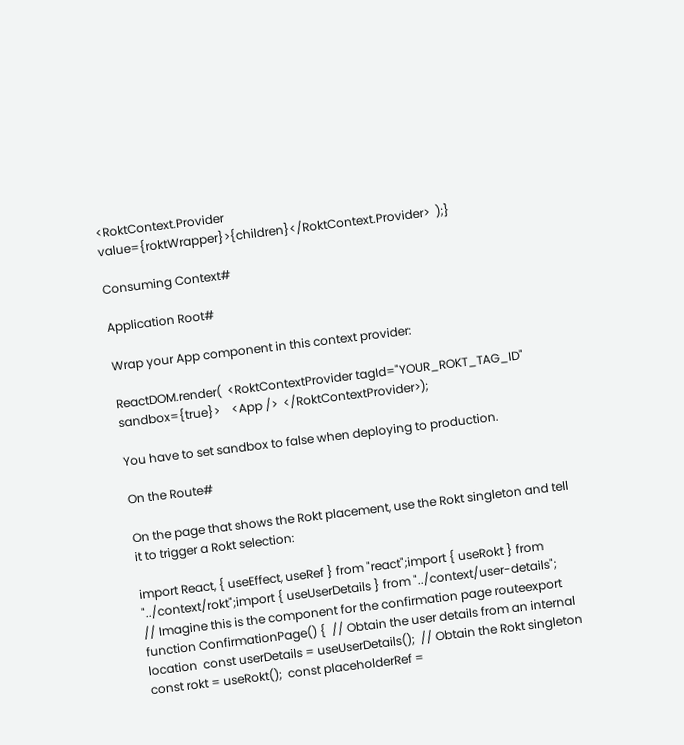<RoktContext.Provider value={roktWrapper}>{children}</RoktContext.Provider>  );}

Consuming Context#

Application Root#

Wrap your App component in this context provider:

ReactDOM.render(  <RoktContextProvider tagId="YOUR_ROKT_TAG_ID" sandbox={true}>    <App />  </RoktContextProvider>);

You have to set sandbox to false when deploying to production.

On the Route#

On the page that shows the Rokt placement, use the Rokt singleton and tell it to trigger a Rokt selection:

import React, { useEffect, useRef } from "react";import { useRokt } from "../context/rokt";import { useUserDetails } from "../context/user-details";
// Imagine this is the component for the confirmation page routeexport function ConfirmationPage() {  // Obtain the user details from an internal location  const userDetails = useUserDetails();  // Obtain the Rokt singleton  const rokt = useRokt();  const placeholderRef =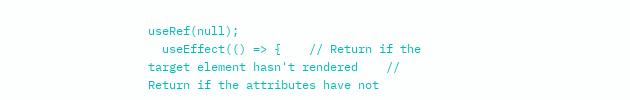useRef(null);
  useEffect(() => {    // Return if the target element hasn't rendered    // Return if the attributes have not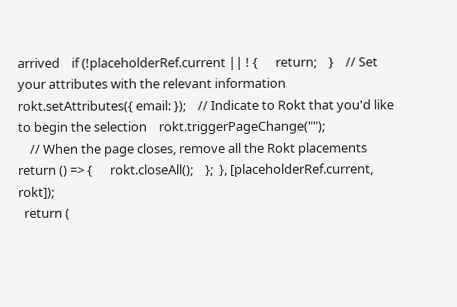arrived    if (!placeholderRef.current || ! {      return;    }    // Set your attributes with the relevant information    rokt.setAttributes({ email: });    // Indicate to Rokt that you'd like to begin the selection    rokt.triggerPageChange("");
    // When the page closes, remove all the Rokt placements    return () => {      rokt.closeAll();    };  }, [placeholderRef.current, rokt]);
  return (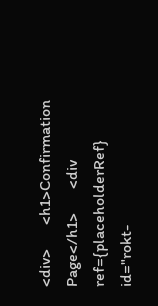<div>      <h1>Confirmation Page</h1>      <div ref={placeholderRef} id="rokt-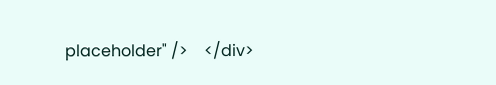placeholder" />    </div>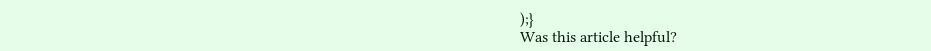);}
Was this article helpful?